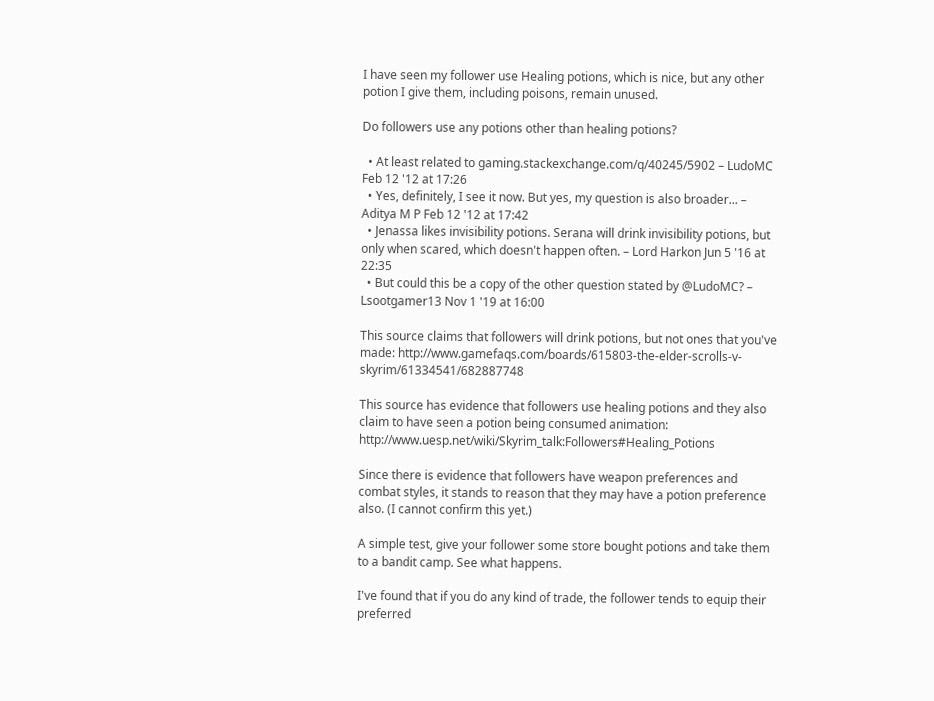I have seen my follower use Healing potions, which is nice, but any other potion I give them, including poisons, remain unused.

Do followers use any potions other than healing potions?

  • At least related to gaming.stackexchange.com/q/40245/5902 – LudoMC Feb 12 '12 at 17:26
  • Yes, definitely, I see it now. But yes, my question is also broader... – Aditya M P Feb 12 '12 at 17:42
  • Jenassa likes invisibility potions. Serana will drink invisibility potions, but only when scared, which doesn't happen often. – Lord Harkon Jun 5 '16 at 22:35
  • But could this be a copy of the other question stated by @LudoMC? – Lsootgamer13 Nov 1 '19 at 16:00

This source claims that followers will drink potions, but not ones that you've made: http://www.gamefaqs.com/boards/615803-the-elder-scrolls-v-skyrim/61334541/682887748

This source has evidence that followers use healing potions and they also claim to have seen a potion being consumed animation: http://www.uesp.net/wiki/Skyrim_talk:Followers#Healing_Potions

Since there is evidence that followers have weapon preferences and combat styles, it stands to reason that they may have a potion preference also. (I cannot confirm this yet.)

A simple test, give your follower some store bought potions and take them to a bandit camp. See what happens.

I've found that if you do any kind of trade, the follower tends to equip their preferred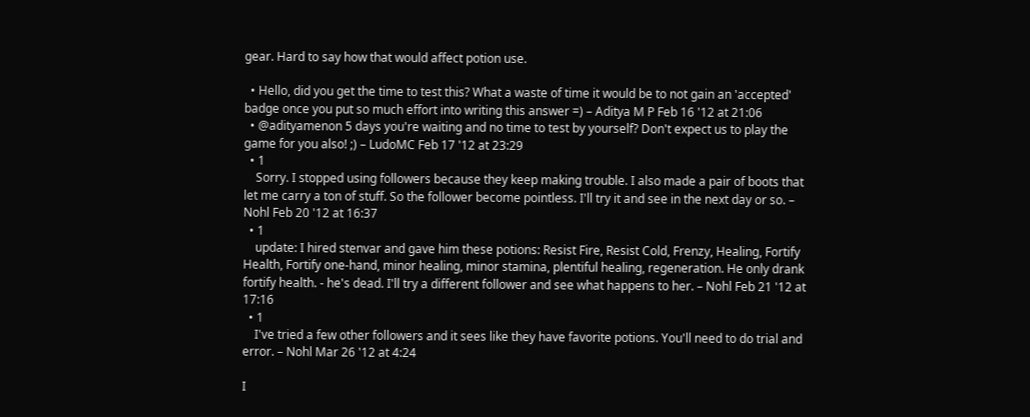gear. Hard to say how that would affect potion use.

  • Hello, did you get the time to test this? What a waste of time it would be to not gain an 'accepted' badge once you put so much effort into writing this answer =) – Aditya M P Feb 16 '12 at 21:06
  • @adityamenon 5 days you're waiting and no time to test by yourself? Don't expect us to play the game for you also! ;) – LudoMC Feb 17 '12 at 23:29
  • 1
    Sorry. I stopped using followers because they keep making trouble. I also made a pair of boots that let me carry a ton of stuff. So the follower become pointless. I'll try it and see in the next day or so. – Nohl Feb 20 '12 at 16:37
  • 1
    update: I hired stenvar and gave him these potions: Resist Fire, Resist Cold, Frenzy, Healing, Fortify Health, Fortify one-hand, minor healing, minor stamina, plentiful healing, regeneration. He only drank fortify health. - he's dead. I'll try a different follower and see what happens to her. – Nohl Feb 21 '12 at 17:16
  • 1
    I've tried a few other followers and it sees like they have favorite potions. You'll need to do trial and error. – Nohl Mar 26 '12 at 4:24

I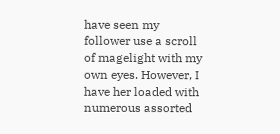have seen my follower use a scroll of magelight with my own eyes. However, I have her loaded with numerous assorted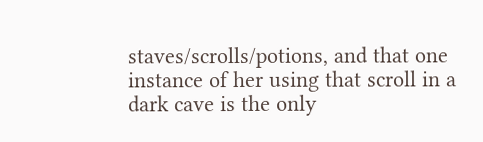staves/scrolls/potions, and that one instance of her using that scroll in a dark cave is the only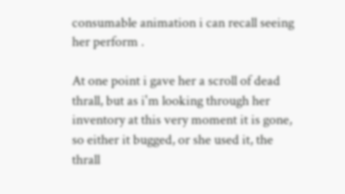consumable animation i can recall seeing her perform .

At one point i gave her a scroll of dead thrall, but as i'm looking through her inventory at this very moment it is gone, so either it bugged, or she used it, the thrall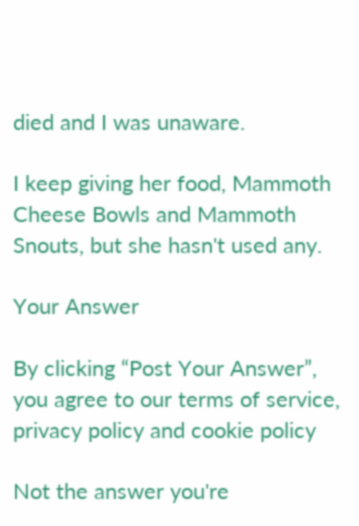died and I was unaware.

I keep giving her food, Mammoth Cheese Bowls and Mammoth Snouts, but she hasn't used any.

Your Answer

By clicking “Post Your Answer”, you agree to our terms of service, privacy policy and cookie policy

Not the answer you're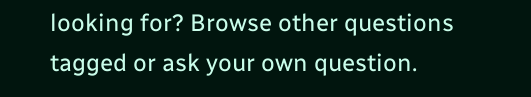looking for? Browse other questions tagged or ask your own question.